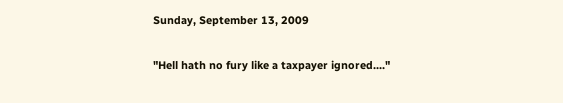Sunday, September 13, 2009

"Hell hath no fury like a taxpayer ignored...."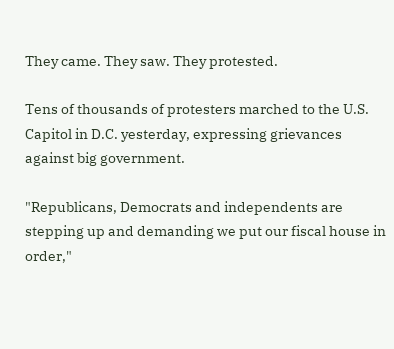They came. They saw. They protested.

Tens of thousands of protesters marched to the U.S. Capitol in D.C. yesterday, expressing grievances against big government.

"Republicans, Democrats and independents are stepping up and demanding we put our fiscal house in order,"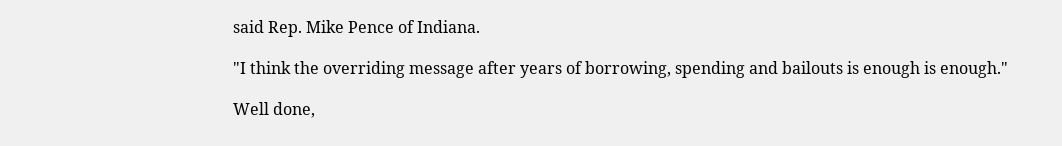said Rep. Mike Pence of Indiana.

"I think the overriding message after years of borrowing, spending and bailouts is enough is enough."

Well done,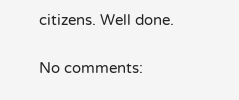citizens. Well done.

No comments: